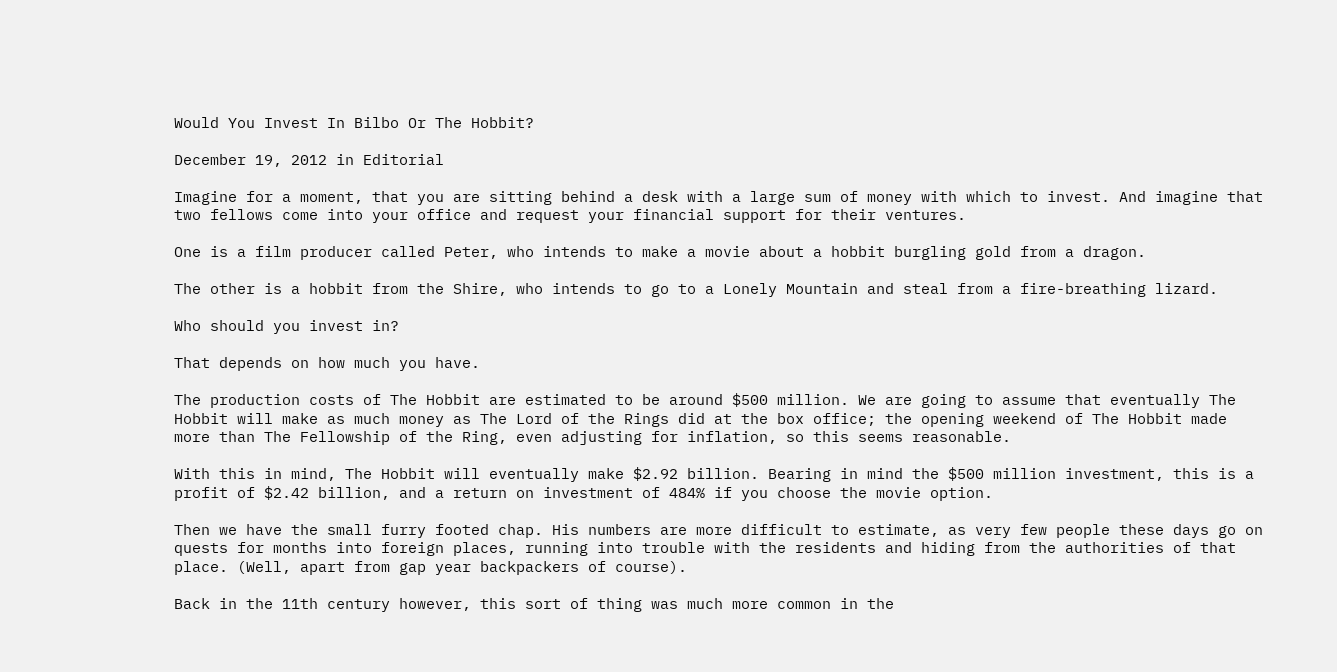Would You Invest In Bilbo Or The Hobbit?

December 19, 2012 in Editorial

Imagine for a moment, that you are sitting behind a desk with a large sum of money with which to invest. And imagine that two fellows come into your office and request your financial support for their ventures.

One is a film producer called Peter, who intends to make a movie about a hobbit burgling gold from a dragon.

The other is a hobbit from the Shire, who intends to go to a Lonely Mountain and steal from a fire-breathing lizard.

Who should you invest in?

That depends on how much you have.

The production costs of The Hobbit are estimated to be around $500 million. We are going to assume that eventually The Hobbit will make as much money as The Lord of the Rings did at the box office; the opening weekend of The Hobbit made more than The Fellowship of the Ring, even adjusting for inflation, so this seems reasonable.

With this in mind, The Hobbit will eventually make $2.92 billion. Bearing in mind the $500 million investment, this is a profit of $2.42 billion, and a return on investment of 484% if you choose the movie option.

Then we have the small furry footed chap. His numbers are more difficult to estimate, as very few people these days go on quests for months into foreign places, running into trouble with the residents and hiding from the authorities of that place. (Well, apart from gap year backpackers of course).

Back in the 11th century however, this sort of thing was much more common in the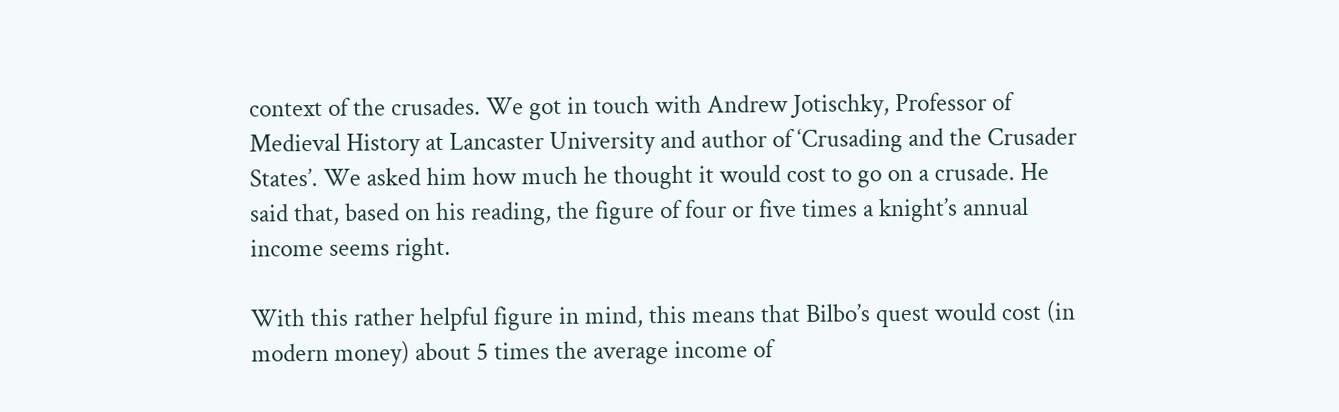context of the crusades. We got in touch with Andrew Jotischky, Professor of Medieval History at Lancaster University and author of ‘Crusading and the Crusader States’. We asked him how much he thought it would cost to go on a crusade. He said that, based on his reading, the figure of four or five times a knight’s annual income seems right.

With this rather helpful figure in mind, this means that Bilbo’s quest would cost (in modern money) about 5 times the average income of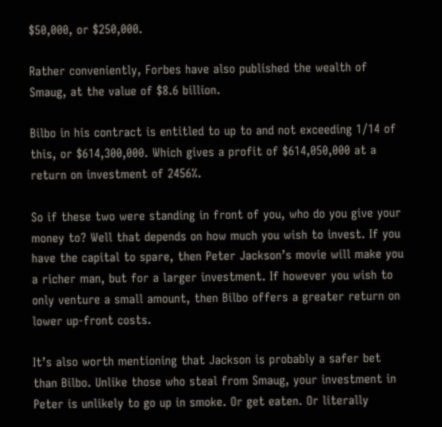$50,000, or $250,000.

Rather conveniently, Forbes have also published the wealth of Smaug, at the value of $8.6 billion.

Bilbo in his contract is entitled to up to and not exceeding 1/14 of this, or $614,300,000. Which gives a profit of $614,050,000 at a return on investment of 2456%.

So if these two were standing in front of you, who do you give your money to? Well that depends on how much you wish to invest. If you have the capital to spare, then Peter Jackson’s movie will make you a richer man, but for a larger investment. If however you wish to only venture a small amount, then Bilbo offers a greater return on lower up-front costs.

It’s also worth mentioning that Jackson is probably a safer bet than Bilbo. Unlike those who steal from Smaug, your investment in Peter is unlikely to go up in smoke. Or get eaten. Or literally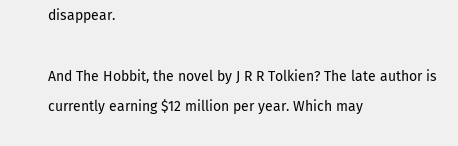disappear.

And The Hobbit, the novel by J R R Tolkien? The late author is currently earning $12 million per year. Which may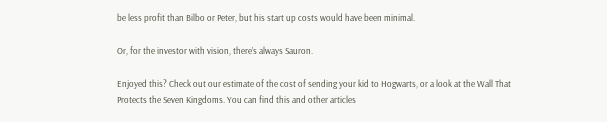be less profit than Bilbo or Peter, but his start up costs would have been minimal.

Or, for the investor with vision, there’s always Sauron.

Enjoyed this? Check out our estimate of the cost of sending your kid to Hogwarts, or a look at the Wall That Protects the Seven Kingdoms. You can find this and other articles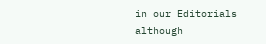in our Editorials although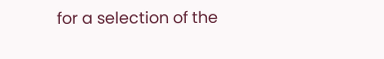for a selection of the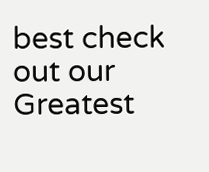best check out our Greatest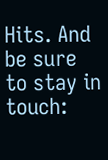Hits. And be sure to stay in touch: